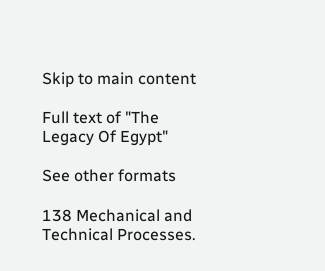Skip to main content

Full text of "The Legacy Of Egypt"

See other formats

138 Mechanical and Technical Processes.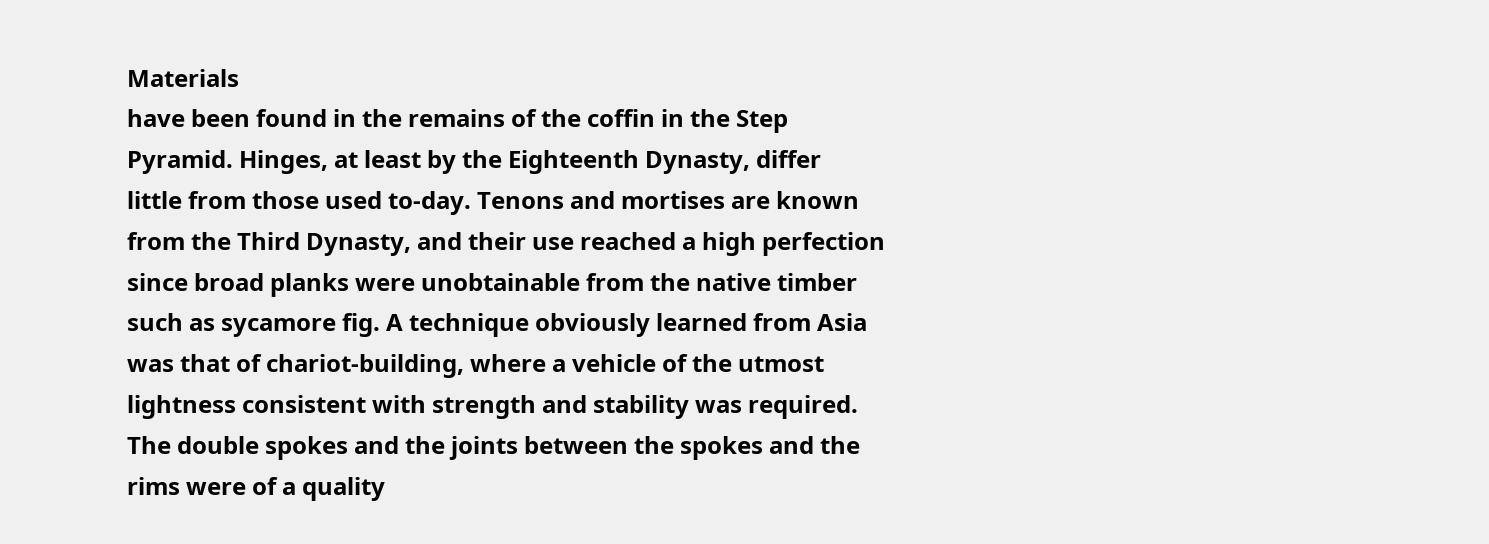Materials
have been found in the remains of the coffin in the Step
Pyramid. Hinges, at least by the Eighteenth Dynasty, differ
little from those used to-day. Tenons and mortises are known
from the Third Dynasty, and their use reached a high perfection
since broad planks were unobtainable from the native timber
such as sycamore fig. A technique obviously learned from Asia
was that of chariot-building, where a vehicle of the utmost
lightness consistent with strength and stability was required.
The double spokes and the joints between the spokes and the
rims were of a quality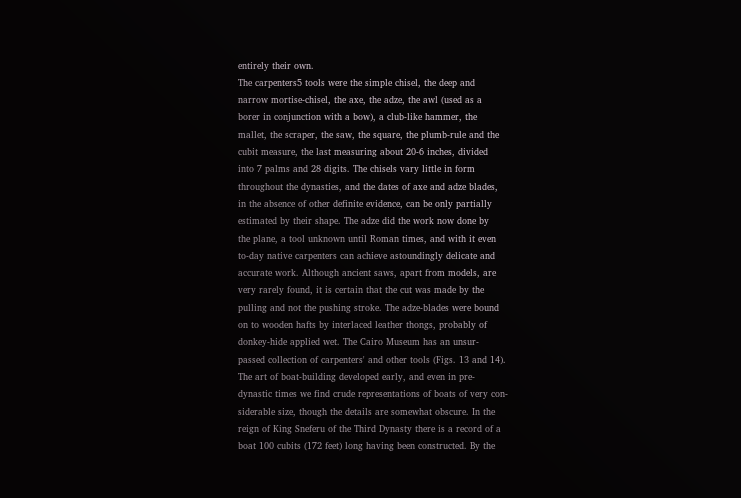entirely their own.
The carpenters5 tools were the simple chisel, the deep and
narrow mortise-chisel, the axe, the adze, the awl (used as a
borer in conjunction with a bow), a club-like hammer, the
mallet, the scraper, the saw, the square, the plumb-rule and the
cubit measure, the last measuring about 20-6 inches, divided
into 7 palms and 28 digits. The chisels vary little in form
throughout the dynasties, and the dates of axe and adze blades,
in the absence of other definite evidence, can be only partially
estimated by their shape. The adze did the work now done by
the plane, a tool unknown until Roman times, and with it even
to-day native carpenters can achieve astoundingly delicate and
accurate work. Although ancient saws, apart from models, are
very rarely found, it is certain that the cut was made by the
pulling and not the pushing stroke. The adze-blades were bound
on to wooden hafts by interlaced leather thongs, probably of
donkey-hide applied wet. The Cairo Museum has an unsur-
passed collection of carpenters' and other tools (Figs. 13 and 14).
The art of boat-building developed early, and even in pre-
dynastic times we find crude representations of boats of very con-
siderable size, though the details are somewhat obscure. In the
reign of King Sneferu of the Third Dynasty there is a record of a
boat 100 cubits (172 feet) long having been constructed. By the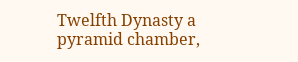Twelfth Dynasty a pyramid chamber,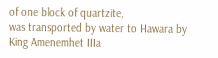of one block of quartzite,
was transported by water to Hawara by King Amenemhet IIIa